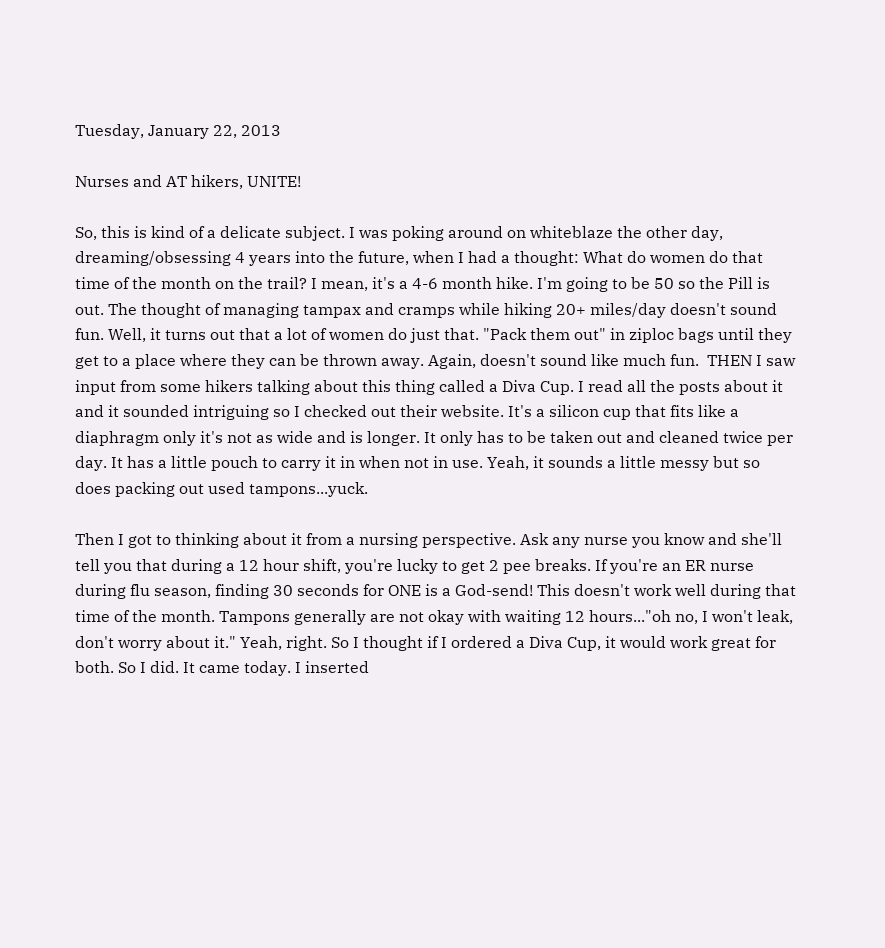Tuesday, January 22, 2013

Nurses and AT hikers, UNITE!

So, this is kind of a delicate subject. I was poking around on whiteblaze the other day, dreaming/obsessing 4 years into the future, when I had a thought: What do women do that time of the month on the trail? I mean, it's a 4-6 month hike. I'm going to be 50 so the Pill is out. The thought of managing tampax and cramps while hiking 20+ miles/day doesn't sound fun. Well, it turns out that a lot of women do just that. "Pack them out" in ziploc bags until they get to a place where they can be thrown away. Again, doesn't sound like much fun.  THEN I saw input from some hikers talking about this thing called a Diva Cup. I read all the posts about it and it sounded intriguing so I checked out their website. It's a silicon cup that fits like a diaphragm only it's not as wide and is longer. It only has to be taken out and cleaned twice per day. It has a little pouch to carry it in when not in use. Yeah, it sounds a little messy but so does packing out used tampons...yuck.

Then I got to thinking about it from a nursing perspective. Ask any nurse you know and she'll tell you that during a 12 hour shift, you're lucky to get 2 pee breaks. If you're an ER nurse during flu season, finding 30 seconds for ONE is a God-send! This doesn't work well during that time of the month. Tampons generally are not okay with waiting 12 hours..."oh no, I won't leak, don't worry about it." Yeah, right. So I thought if I ordered a Diva Cup, it would work great for both. So I did. It came today. I inserted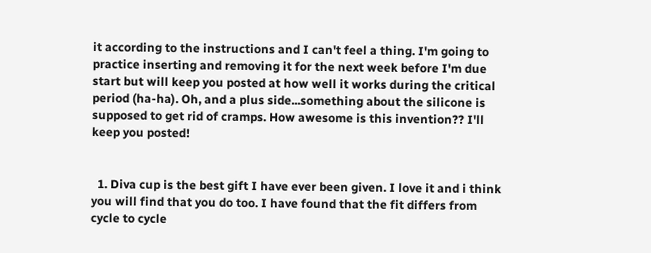it according to the instructions and I can't feel a thing. I'm going to practice inserting and removing it for the next week before I'm due start but will keep you posted at how well it works during the critical period (ha-ha). Oh, and a plus side...something about the silicone is supposed to get rid of cramps. How awesome is this invention?? I'll keep you posted!


  1. Diva cup is the best gift I have ever been given. I love it and i think you will find that you do too. I have found that the fit differs from cycle to cycle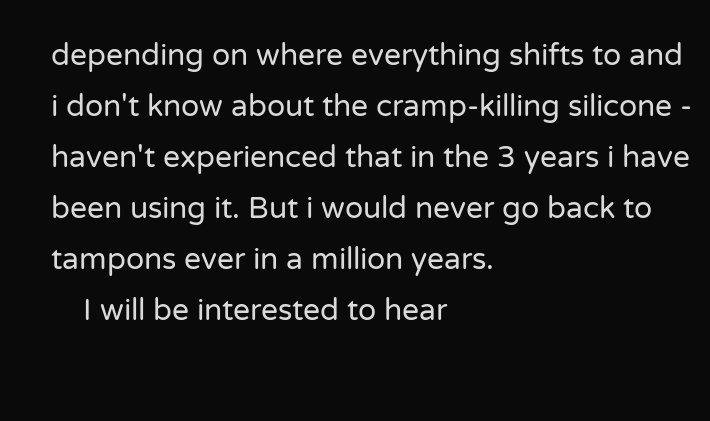depending on where everything shifts to and i don't know about the cramp-killing silicone - haven't experienced that in the 3 years i have been using it. But i would never go back to tampons ever in a million years.
    I will be interested to hear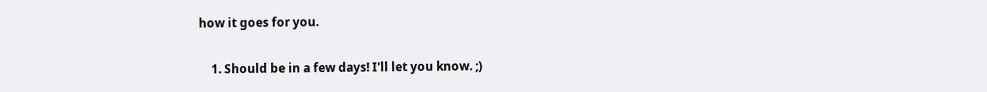how it goes for you.

    1. Should be in a few days! I'll let you know. ;)